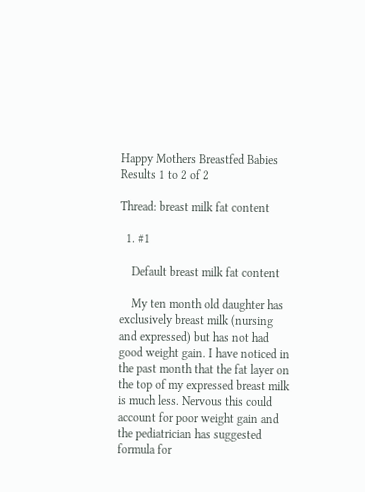Happy Mothers Breastfed Babies
Results 1 to 2 of 2

Thread: breast milk fat content

  1. #1

    Default breast milk fat content

    My ten month old daughter has exclusively breast milk (nursing and expressed) but has not had good weight gain. I have noticed in the past month that the fat layer on the top of my expressed breast milk is much less. Nervous this could account for poor weight gain and the pediatrician has suggested formula for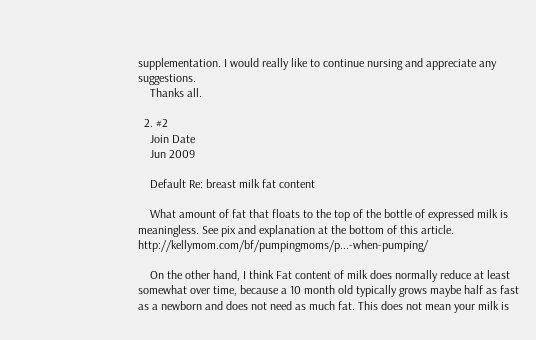supplementation. I would really like to continue nursing and appreciate any suggestions.
    Thanks all.

  2. #2
    Join Date
    Jun 2009

    Default Re: breast milk fat content

    What amount of fat that floats to the top of the bottle of expressed milk is meaningless. See pix and explanation at the bottom of this article. http://kellymom.com/bf/pumpingmoms/p...-when-pumping/

    On the other hand, I think Fat content of milk does normally reduce at least somewhat over time, because a 10 month old typically grows maybe half as fast as a newborn and does not need as much fat. This does not mean your milk is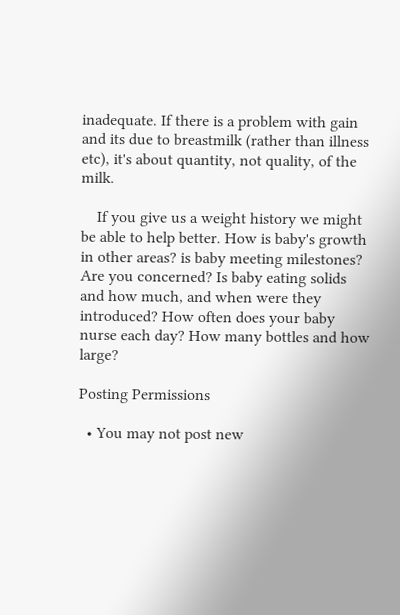inadequate. If there is a problem with gain and its due to breastmilk (rather than illness etc), it's about quantity, not quality, of the milk.

    If you give us a weight history we might be able to help better. How is baby's growth in other areas? is baby meeting milestones? Are you concerned? Is baby eating solids and how much, and when were they introduced? How often does your baby nurse each day? How many bottles and how large?

Posting Permissions

  • You may not post new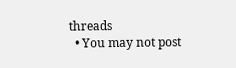threads
  • You may not post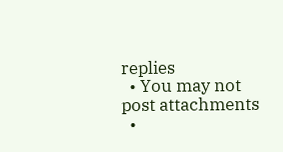replies
  • You may not post attachments
  •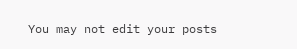You may not edit your posts